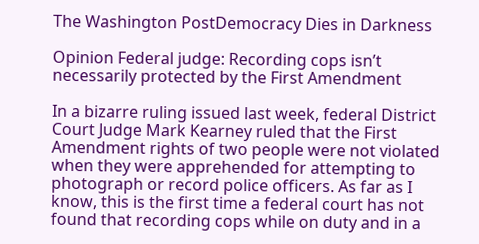The Washington PostDemocracy Dies in Darkness

Opinion Federal judge: Recording cops isn’t necessarily protected by the First Amendment

In a bizarre ruling issued last week, federal District Court Judge Mark Kearney ruled that the First Amendment rights of two people were not violated when they were apprehended for attempting to photograph or record police officers. As far as I know, this is the first time a federal court has not found that recording cops while on duty and in a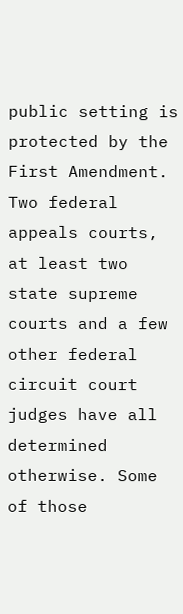public setting is protected by the First Amendment. Two federal appeals courts, at least two state supreme courts and a few other federal circuit court judges have all determined otherwise. Some of those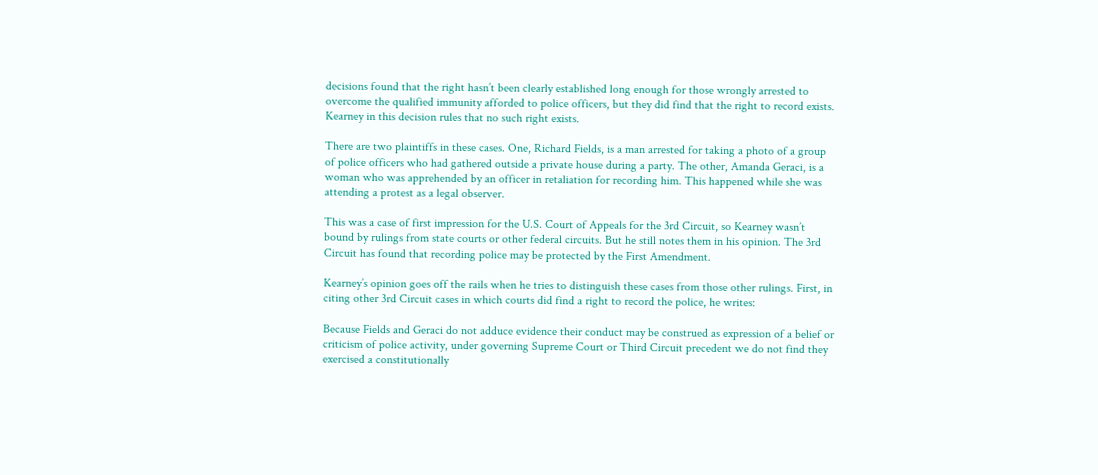decisions found that the right hasn’t been clearly established long enough for those wrongly arrested to overcome the qualified immunity afforded to police officers, but they did find that the right to record exists. Kearney in this decision rules that no such right exists.

There are two plaintiffs in these cases. One, Richard Fields, is a man arrested for taking a photo of a group of police officers who had gathered outside a private house during a party. The other, Amanda Geraci, is a woman who was apprehended by an officer in retaliation for recording him. This happened while she was attending a protest as a legal observer.

This was a case of first impression for the U.S. Court of Appeals for the 3rd Circuit, so Kearney wasn’t bound by rulings from state courts or other federal circuits. But he still notes them in his opinion. The 3rd Circuit has found that recording police may be protected by the First Amendment.

Kearney’s opinion goes off the rails when he tries to distinguish these cases from those other rulings. First, in citing other 3rd Circuit cases in which courts did find a right to record the police, he writes:

Because Fields and Geraci do not adduce evidence their conduct may be construed as expression of a belief or criticism of police activity, under governing Supreme Court or Third Circuit precedent we do not find they exercised a constitutionally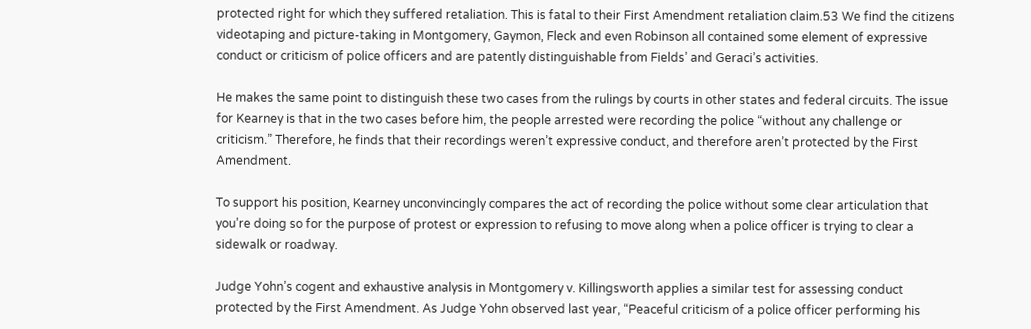protected right for which they suffered retaliation. This is fatal to their First Amendment retaliation claim.53 We find the citizens videotaping and picture-taking in Montgomery, Gaymon, Fleck and even Robinson all contained some element of expressive conduct or criticism of police officers and are patently distinguishable from Fields’ and Geraci’s activities.

He makes the same point to distinguish these two cases from the rulings by courts in other states and federal circuits. The issue for Kearney is that in the two cases before him, the people arrested were recording the police “without any challenge or criticism.” Therefore, he finds that their recordings weren’t expressive conduct, and therefore aren’t protected by the First Amendment.

To support his position, Kearney unconvincingly compares the act of recording the police without some clear articulation that you’re doing so for the purpose of protest or expression to refusing to move along when a police officer is trying to clear a sidewalk or roadway.

Judge Yohn’s cogent and exhaustive analysis in Montgomery v. Killingsworth applies a similar test for assessing conduct protected by the First Amendment. As Judge Yohn observed last year, “Peaceful criticism of a police officer performing his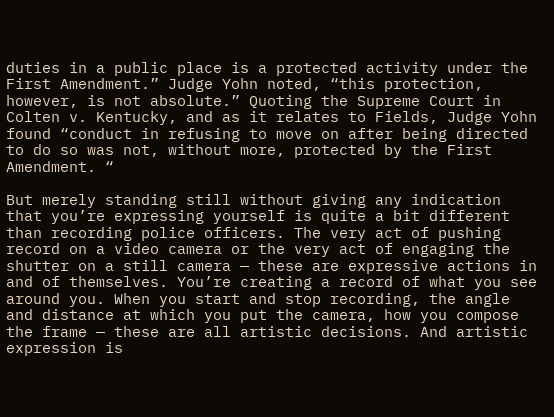duties in a public place is a protected activity under the First Amendment.” Judge Yohn noted, “this protection, however, is not absolute.” Quoting the Supreme Court in Colten v. Kentucky, and as it relates to Fields, Judge Yohn found “conduct in refusing to move on after being directed to do so was not, without more, protected by the First Amendment. “

But merely standing still without giving any indication that you’re expressing yourself is quite a bit different than recording police officers. The very act of pushing record on a video camera or the very act of engaging the shutter on a still camera — these are expressive actions in and of themselves. You’re creating a record of what you see around you. When you start and stop recording, the angle and distance at which you put the camera, how you compose the frame — these are all artistic decisions. And artistic expression is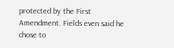protected by the First Amendment. Fields even said he chose to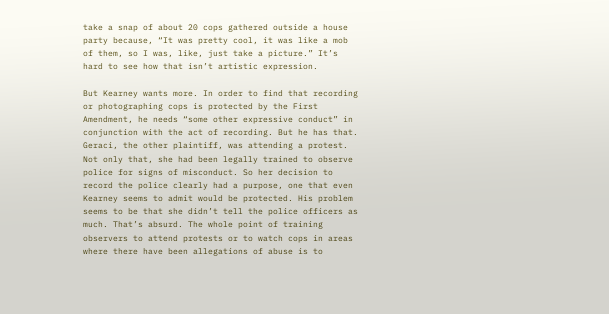take a snap of about 20 cops gathered outside a house party because, “It was pretty cool, it was like a mob of them, so I was, like, just take a picture.” It’s hard to see how that isn’t artistic expression.

But Kearney wants more. In order to find that recording or photographing cops is protected by the First Amendment, he needs “some other expressive conduct” in conjunction with the act of recording. But he has that. Geraci, the other plaintiff, was attending a protest. Not only that, she had been legally trained to observe police for signs of misconduct. So her decision to record the police clearly had a purpose, one that even Kearney seems to admit would be protected. His problem seems to be that she didn’t tell the police officers as much. That’s absurd. The whole point of training observers to attend protests or to watch cops in areas where there have been allegations of abuse is to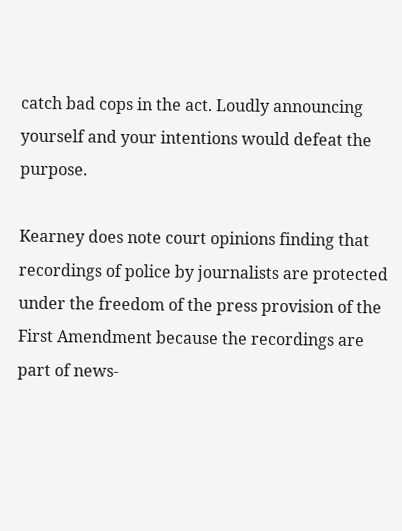catch bad cops in the act. Loudly announcing yourself and your intentions would defeat the purpose.

Kearney does note court opinions finding that recordings of police by journalists are protected under the freedom of the press provision of the First Amendment because the recordings are part of news-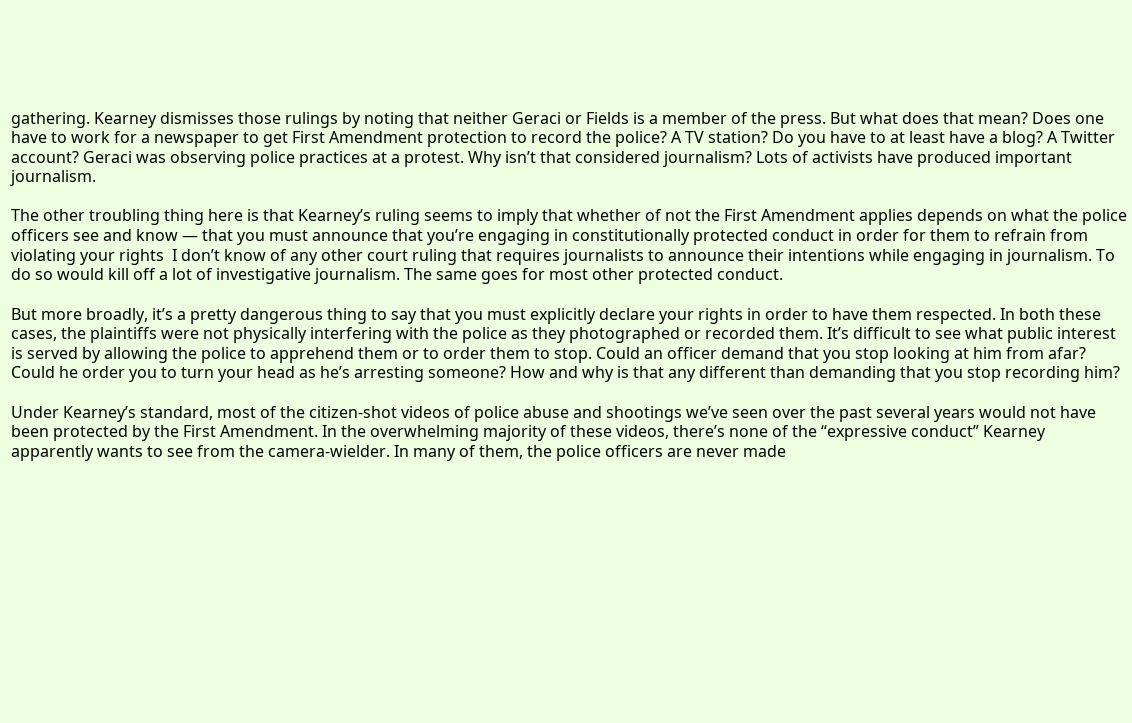gathering. Kearney dismisses those rulings by noting that neither Geraci or Fields is a member of the press. But what does that mean? Does one have to work for a newspaper to get First Amendment protection to record the police? A TV station? Do you have to at least have a blog? A Twitter account? Geraci was observing police practices at a protest. Why isn’t that considered journalism? Lots of activists have produced important journalism.

The other troubling thing here is that Kearney’s ruling seems to imply that whether of not the First Amendment applies depends on what the police officers see and know — that you must announce that you’re engaging in constitutionally protected conduct in order for them to refrain from violating your rights  I don’t know of any other court ruling that requires journalists to announce their intentions while engaging in journalism. To do so would kill off a lot of investigative journalism. The same goes for most other protected conduct.

But more broadly, it’s a pretty dangerous thing to say that you must explicitly declare your rights in order to have them respected. In both these cases, the plaintiffs were not physically interfering with the police as they photographed or recorded them. It’s difficult to see what public interest is served by allowing the police to apprehend them or to order them to stop. Could an officer demand that you stop looking at him from afar? Could he order you to turn your head as he’s arresting someone? How and why is that any different than demanding that you stop recording him?

Under Kearney’s standard, most of the citizen-shot videos of police abuse and shootings we’ve seen over the past several years would not have been protected by the First Amendment. In the overwhelming majority of these videos, there’s none of the “expressive conduct” Kearney apparently wants to see from the camera-wielder. In many of them, the police officers are never made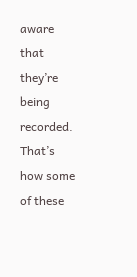aware that they’re being recorded. That’s how some of these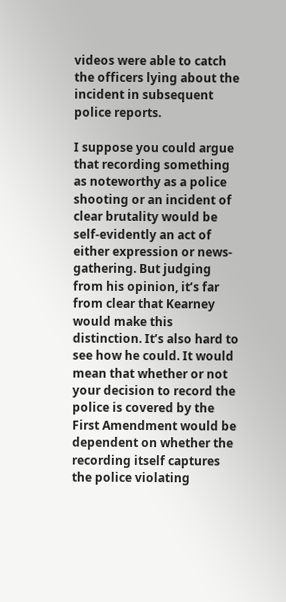videos were able to catch the officers lying about the incident in subsequent police reports.

I suppose you could argue that recording something as noteworthy as a police shooting or an incident of clear brutality would be self-evidently an act of either expression or news-gathering. But judging from his opinion, it’s far from clear that Kearney would make this distinction. It’s also hard to see how he could. It would mean that whether or not your decision to record the police is covered by the First Amendment would be dependent on whether the recording itself captures the police violating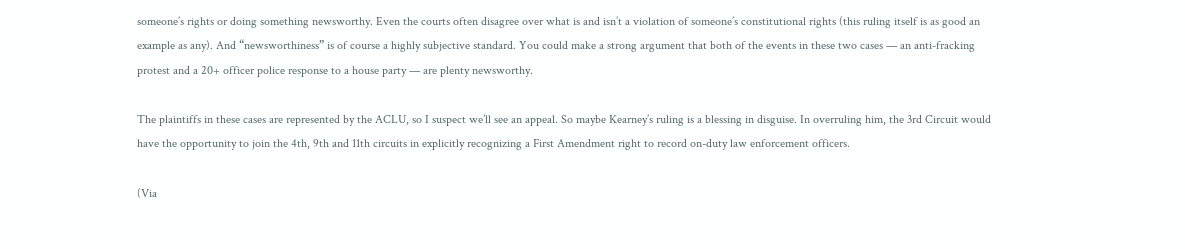someone’s rights or doing something newsworthy. Even the courts often disagree over what is and isn’t a violation of someone’s constitutional rights (this ruling itself is as good an example as any). And “newsworthiness” is of course a highly subjective standard. You could make a strong argument that both of the events in these two cases — an anti-fracking protest and a 20+ officer police response to a house party — are plenty newsworthy.

The plaintiffs in these cases are represented by the ACLU, so I suspect we’ll see an appeal. So maybe Kearney’s ruling is a blessing in disguise. In overruling him, the 3rd Circuit would have the opportunity to join the 4th, 9th and 11th circuits in explicitly recognizing a First Amendment right to record on-duty law enforcement officers.

(Via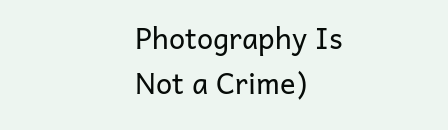Photography Is Not a Crime)